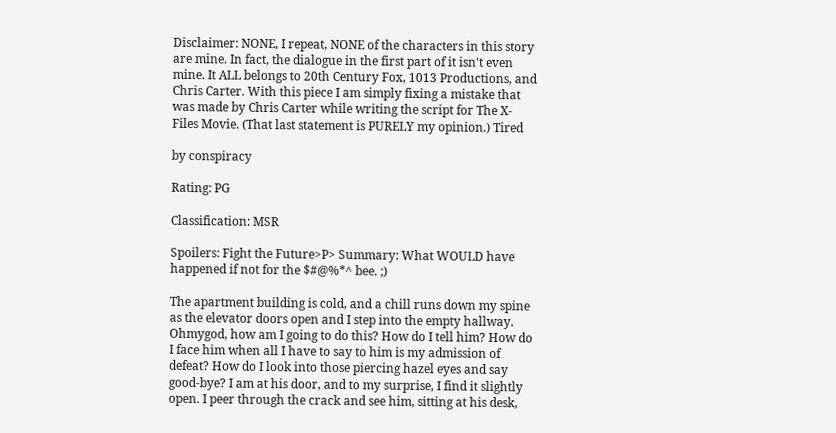Disclaimer: NONE, I repeat, NONE of the characters in this story are mine. In fact, the dialogue in the first part of it isn't even mine. It ALL belongs to 20th Century Fox, 1013 Productions, and Chris Carter. With this piece I am simply fixing a mistake that was made by Chris Carter while writing the script for The X-Files Movie. (That last statement is PURELY my opinion.) Tired

by conspiracy

Rating: PG

Classification: MSR

Spoilers: Fight the Future>P> Summary: What WOULD have happened if not for the $#@%*^ bee. ;)

The apartment building is cold, and a chill runs down my spine as the elevator doors open and I step into the empty hallway. Ohmygod, how am I going to do this? How do I tell him? How do I face him when all I have to say to him is my admission of defeat? How do I look into those piercing hazel eyes and say good-bye? I am at his door, and to my surprise, I find it slightly open. I peer through the crack and see him, sitting at his desk,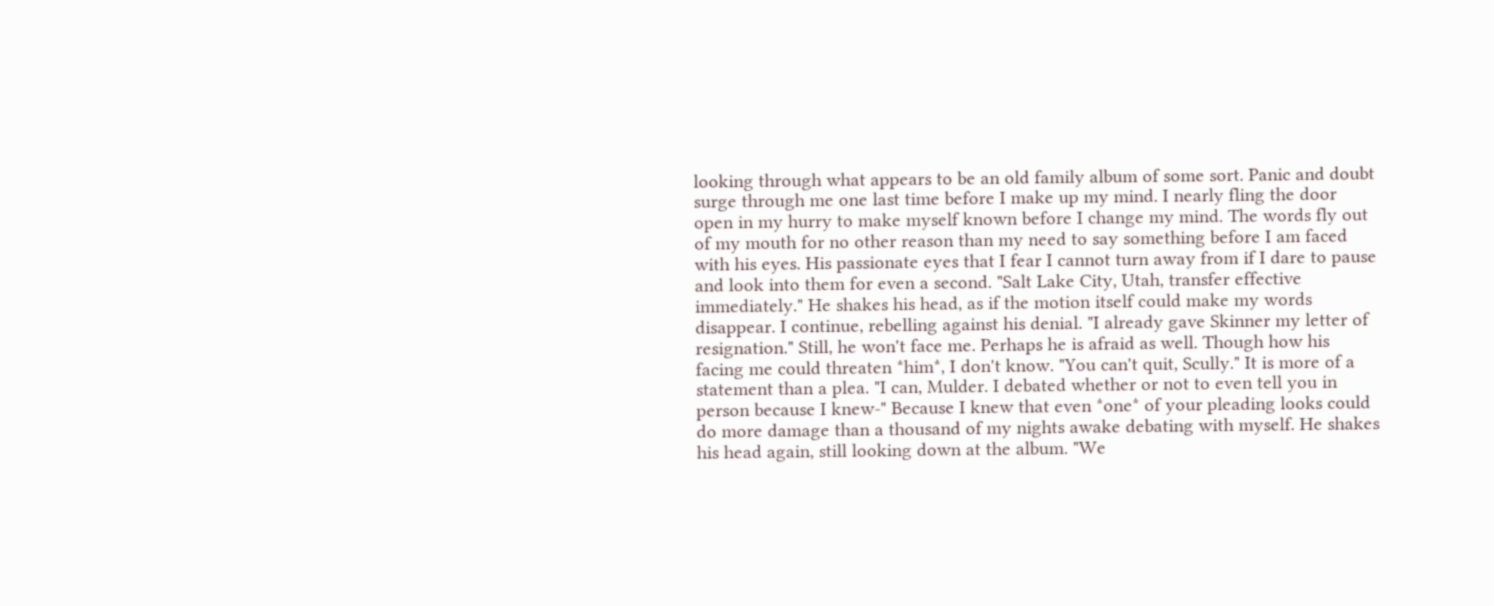looking through what appears to be an old family album of some sort. Panic and doubt surge through me one last time before I make up my mind. I nearly fling the door open in my hurry to make myself known before I change my mind. The words fly out of my mouth for no other reason than my need to say something before I am faced with his eyes. His passionate eyes that I fear I cannot turn away from if I dare to pause and look into them for even a second. "Salt Lake City, Utah, transfer effective immediately." He shakes his head, as if the motion itself could make my words disappear. I continue, rebelling against his denial. "I already gave Skinner my letter of resignation." Still, he won't face me. Perhaps he is afraid as well. Though how his facing me could threaten *him*, I don't know. "You can't quit, Scully." It is more of a statement than a plea. "I can, Mulder. I debated whether or not to even tell you in person because I knew-" Because I knew that even *one* of your pleading looks could do more damage than a thousand of my nights awake debating with myself. He shakes his head again, still looking down at the album. "We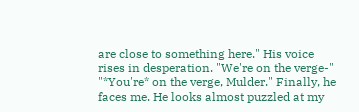are close to something here." His voice rises in desperation. "We're on the verge-" "*You're* on the verge, Mulder." Finally, he faces me. He looks almost puzzled at my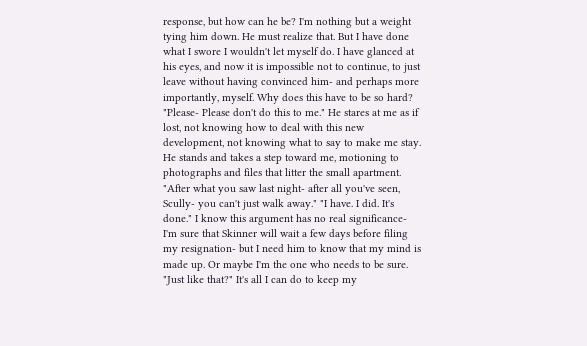response, but how can he be? I'm nothing but a weight tying him down. He must realize that. But I have done what I swore I wouldn't let myself do. I have glanced at his eyes, and now it is impossible not to continue, to just leave without having convinced him- and perhaps more importantly, myself. Why does this have to be so hard? "Please- Please don't do this to me." He stares at me as if lost, not knowing how to deal with this new development, not knowing what to say to make me stay. He stands and takes a step toward me, motioning to photographs and files that litter the small apartment. "After what you saw last night- after all you've seen, Scully- you can't just walk away." "I have. I did. It's done." I know this argument has no real significance- I'm sure that Skinner will wait a few days before filing my resignation- but I need him to know that my mind is made up. Or maybe I'm the one who needs to be sure. "Just like that?" It's all I can do to keep my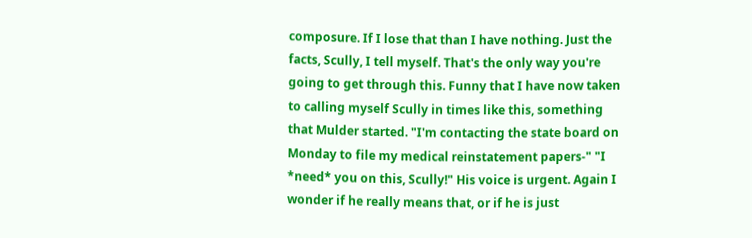composure. If I lose that than I have nothing. Just the facts, Scully, I tell myself. That's the only way you're going to get through this. Funny that I have now taken to calling myself Scully in times like this, something that Mulder started. "I'm contacting the state board on Monday to file my medical reinstatement papers-" "I *need* you on this, Scully!" His voice is urgent. Again I wonder if he really means that, or if he is just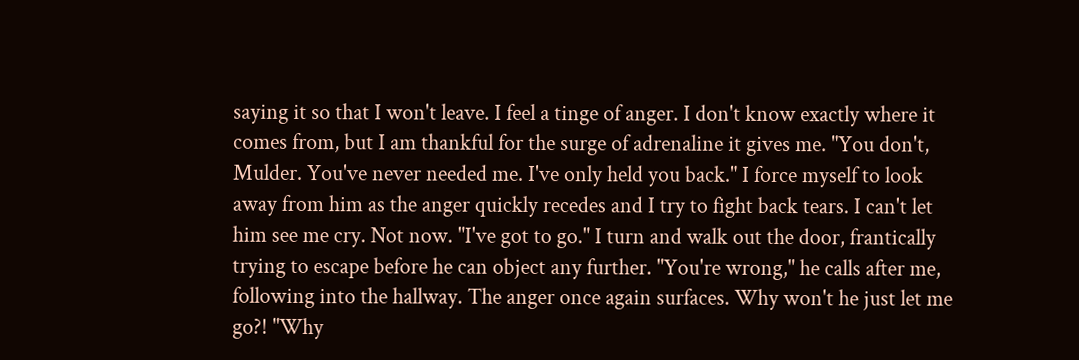saying it so that I won't leave. I feel a tinge of anger. I don't know exactly where it comes from, but I am thankful for the surge of adrenaline it gives me. "You don't, Mulder. You've never needed me. I've only held you back." I force myself to look away from him as the anger quickly recedes and I try to fight back tears. I can't let him see me cry. Not now. "I've got to go." I turn and walk out the door, frantically trying to escape before he can object any further. "You're wrong," he calls after me, following into the hallway. The anger once again surfaces. Why won't he just let me go?! "Why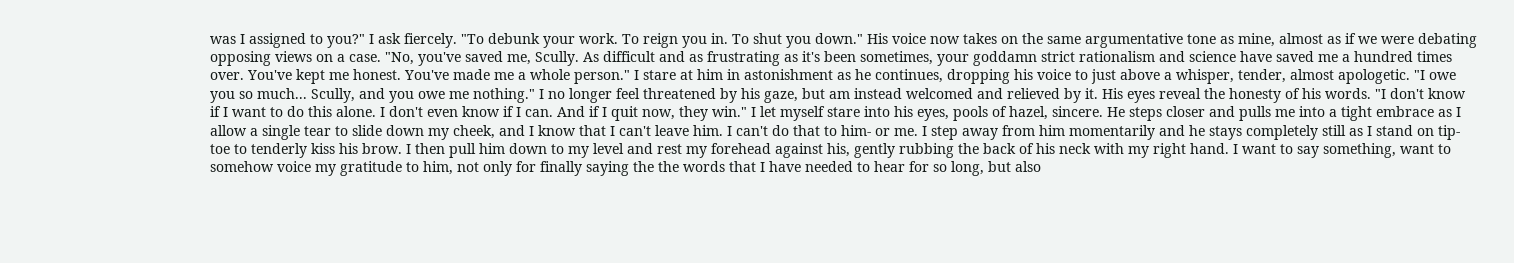was I assigned to you?" I ask fiercely. "To debunk your work. To reign you in. To shut you down." His voice now takes on the same argumentative tone as mine, almost as if we were debating opposing views on a case. "No, you've saved me, Scully. As difficult and as frustrating as it's been sometimes, your goddamn strict rationalism and science have saved me a hundred times over. You've kept me honest. You've made me a whole person." I stare at him in astonishment as he continues, dropping his voice to just above a whisper, tender, almost apologetic. "I owe you so much... Scully, and you owe me nothing." I no longer feel threatened by his gaze, but am instead welcomed and relieved by it. His eyes reveal the honesty of his words. "I don't know if I want to do this alone. I don't even know if I can. And if I quit now, they win." I let myself stare into his eyes, pools of hazel, sincere. He steps closer and pulls me into a tight embrace as I allow a single tear to slide down my cheek, and I know that I can't leave him. I can't do that to him- or me. I step away from him momentarily and he stays completely still as I stand on tip-toe to tenderly kiss his brow. I then pull him down to my level and rest my forehead against his, gently rubbing the back of his neck with my right hand. I want to say something, want to somehow voice my gratitude to him, not only for finally saying the the words that I have needed to hear for so long, but also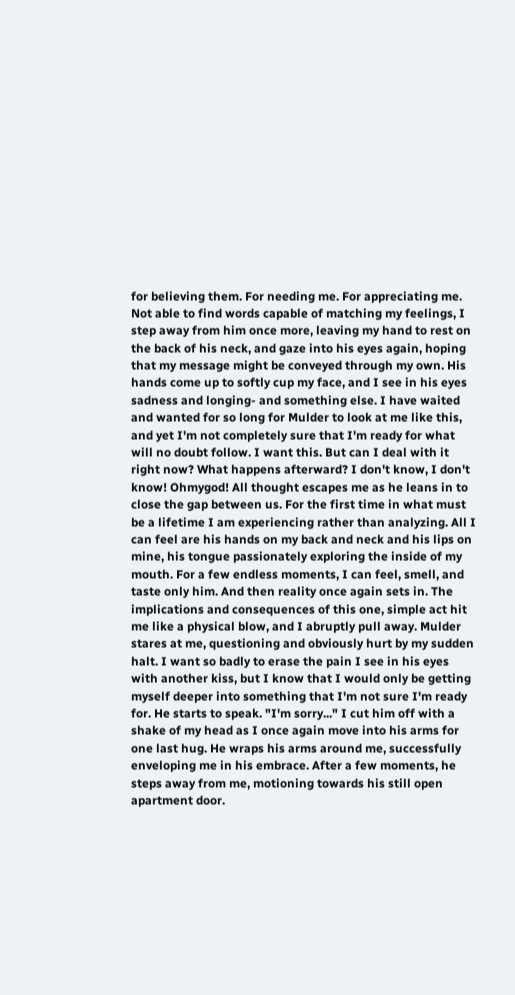for believing them. For needing me. For appreciating me. Not able to find words capable of matching my feelings, I step away from him once more, leaving my hand to rest on the back of his neck, and gaze into his eyes again, hoping that my message might be conveyed through my own. His hands come up to softly cup my face, and I see in his eyes sadness and longing- and something else. I have waited and wanted for so long for Mulder to look at me like this, and yet I'm not completely sure that I'm ready for what will no doubt follow. I want this. But can I deal with it right now? What happens afterward? I don't know, I don't know! Ohmygod! All thought escapes me as he leans in to close the gap between us. For the first time in what must be a lifetime I am experiencing rather than analyzing. All I can feel are his hands on my back and neck and his lips on mine, his tongue passionately exploring the inside of my mouth. For a few endless moments, I can feel, smell, and taste only him. And then reality once again sets in. The implications and consequences of this one, simple act hit me like a physical blow, and I abruptly pull away. Mulder stares at me, questioning and obviously hurt by my sudden halt. I want so badly to erase the pain I see in his eyes with another kiss, but I know that I would only be getting myself deeper into something that I'm not sure I'm ready for. He starts to speak. "I'm sorry..." I cut him off with a shake of my head as I once again move into his arms for one last hug. He wraps his arms around me, successfully enveloping me in his embrace. After a few moments, he steps away from me, motioning towards his still open apartment door.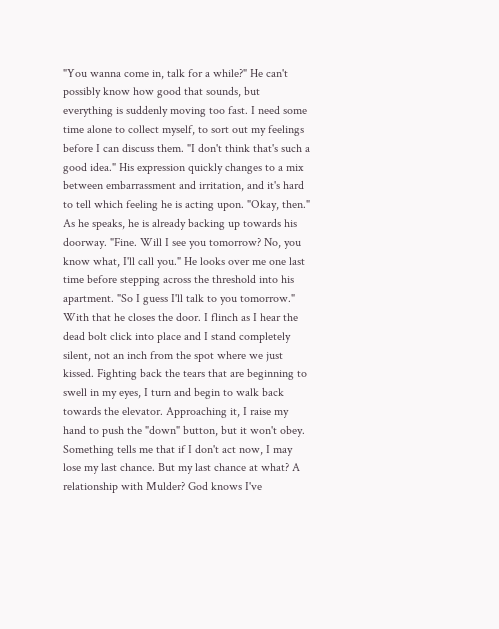"You wanna come in, talk for a while?" He can't possibly know how good that sounds, but everything is suddenly moving too fast. I need some time alone to collect myself, to sort out my feelings before I can discuss them. "I don't think that's such a good idea." His expression quickly changes to a mix between embarrassment and irritation, and it's hard to tell which feeling he is acting upon. "Okay, then." As he speaks, he is already backing up towards his doorway. "Fine. Will I see you tomorrow? No, you know what, I'll call you." He looks over me one last time before stepping across the threshold into his apartment. "So I guess I'll talk to you tomorrow." With that he closes the door. I flinch as I hear the dead bolt click into place and I stand completely silent, not an inch from the spot where we just kissed. Fighting back the tears that are beginning to swell in my eyes, I turn and begin to walk back towards the elevator. Approaching it, I raise my hand to push the "down" button, but it won't obey. Something tells me that if I don't act now, I may lose my last chance. But my last chance at what? A relationship with Mulder? God knows I've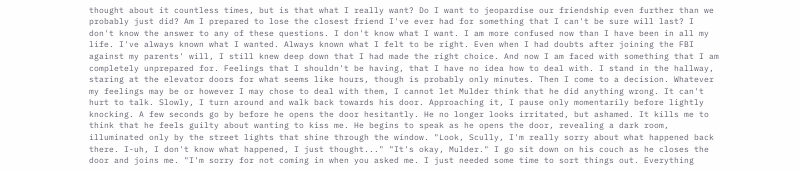thought about it countless times, but is that what I really want? Do I want to jeopardise our friendship even further than we probably just did? Am I prepared to lose the closest friend I've ever had for something that I can't be sure will last? I don't know the answer to any of these questions. I don't know what I want. I am more confused now than I have been in all my life. I've always known what I wanted. Always known what I felt to be right. Even when I had doubts after joining the FBI against my parents' will, I still knew deep down that I had made the right choice. And now I am faced with something that I am completely unprepared for. Feelings that I shouldn't be having, that I have no idea how to deal with. I stand in the hallway, staring at the elevator doors for what seems like hours, though is probably only minutes. Then I come to a decision. Whatever my feelings may be or however I may chose to deal with them, I cannot let Mulder think that he did anything wrong. It can't hurt to talk. Slowly, I turn around and walk back towards his door. Approaching it, I pause only momentarily before lightly knocking. A few seconds go by before he opens the door hesitantly. He no longer looks irritated, but ashamed. It kills me to think that he feels guilty about wanting to kiss me. He begins to speak as he opens the door, revealing a dark room, illuminated only by the street lights that shine through the window. "Look, Scully, I'm really sorry about what happened back there. I-uh, I don't know what happened, I just thought..." "It's okay, Mulder." I go sit down on his couch as he closes the door and joins me. "I'm sorry for not coming in when you asked me. I just needed some time to sort things out. Everything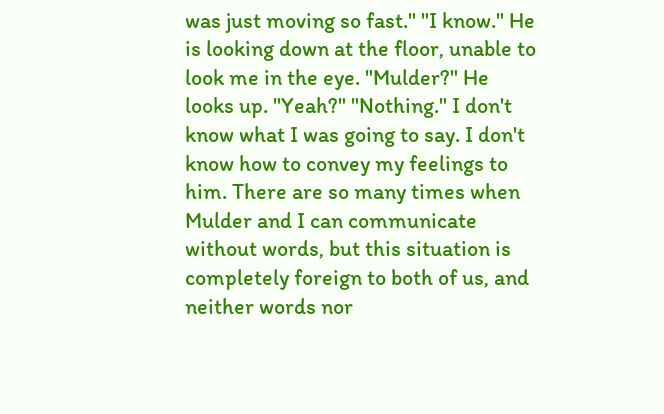was just moving so fast." "I know." He is looking down at the floor, unable to look me in the eye. "Mulder?" He looks up. "Yeah?" "Nothing." I don't know what I was going to say. I don't know how to convey my feelings to him. There are so many times when Mulder and I can communicate without words, but this situation is completely foreign to both of us, and neither words nor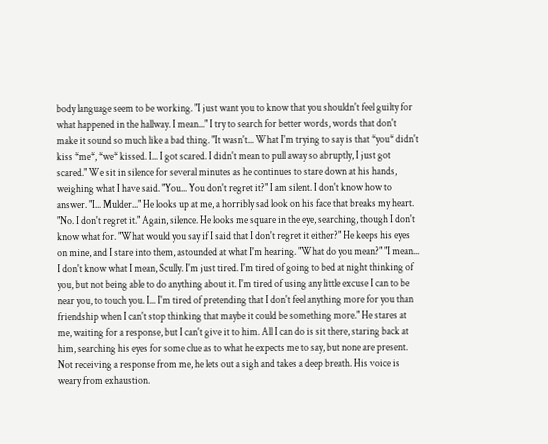body language seem to be working. "I just want you to know that you shouldn't feel guilty for what happened in the hallway. I mean..." I try to search for better words, words that don't make it sound so much like a bad thing. "It wasn't... What I'm trying to say is that *you* didn't kiss *me*, *we* kissed. I... I got scared. I didn't mean to pull away so abruptly, I just got scared." We sit in silence for several minutes as he continues to stare down at his hands, weighing what I have said. "You... You don't regret it?" I am silent. I don't know how to answer. "I... Mulder..." He looks up at me, a horribly sad look on his face that breaks my heart. "No. I don't regret it." Again, silence. He looks me square in the eye, searching, though I don't know what for. "What would you say if I said that I don't regret it either?" He keeps his eyes on mine, and I stare into them, astounded at what I'm hearing. "What do you mean?" "I mean... I don't know what I mean, Scully. I'm just tired. I'm tired of going to bed at night thinking of you, but not being able to do anything about it. I'm tired of using any little excuse I can to be near you, to touch you. I... I'm tired of pretending that I don't feel anything more for you than friendship when I can't stop thinking that maybe it could be something more." He stares at me, waiting for a response, but I can't give it to him. All I can do is sit there, staring back at him, searching his eyes for some clue as to what he expects me to say, but none are present. Not receiving a response from me, he lets out a sigh and takes a deep breath. His voice is weary from exhaustion.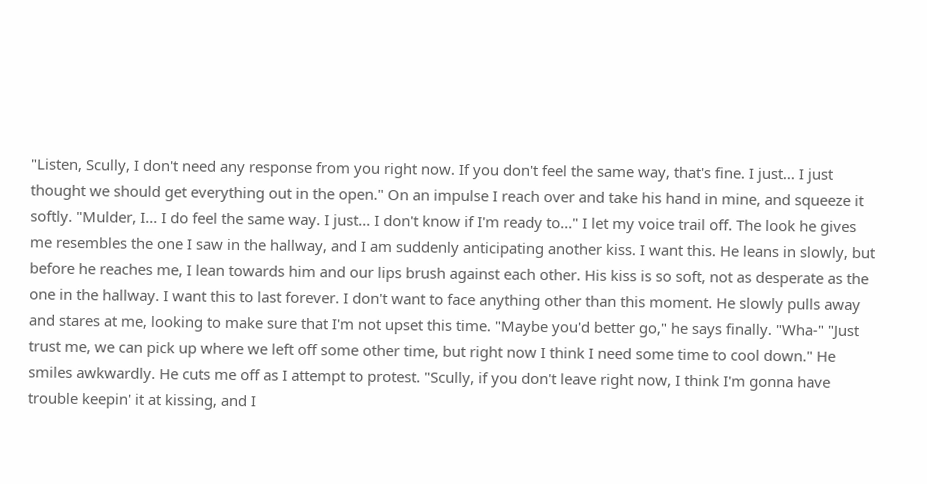"Listen, Scully, I don't need any response from you right now. If you don't feel the same way, that's fine. I just... I just thought we should get everything out in the open." On an impulse I reach over and take his hand in mine, and squeeze it softly. "Mulder, I... I do feel the same way. I just... I don't know if I'm ready to..." I let my voice trail off. The look he gives me resembles the one I saw in the hallway, and I am suddenly anticipating another kiss. I want this. He leans in slowly, but before he reaches me, I lean towards him and our lips brush against each other. His kiss is so soft, not as desperate as the one in the hallway. I want this to last forever. I don't want to face anything other than this moment. He slowly pulls away and stares at me, looking to make sure that I'm not upset this time. "Maybe you'd better go," he says finally. "Wha-" "Just trust me, we can pick up where we left off some other time, but right now I think I need some time to cool down." He smiles awkwardly. He cuts me off as I attempt to protest. "Scully, if you don't leave right now, I think I'm gonna have trouble keepin' it at kissing, and I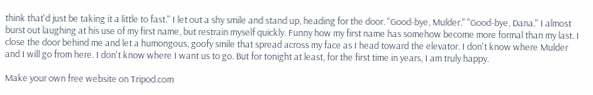think that'd just be taking it a little to fast." I let out a shy smile and stand up, heading for the door. "Good-bye, Mulder." "Good-bye, Dana." I almost burst out laughing at his use of my first name, but restrain myself quickly. Funny how my first name has somehow become more formal than my last. I close the door behind me and let a humongous, goofy smile that spread across my face as I head toward the elevator. I don't know where Mulder and I will go from here. I don't know where I want us to go. But for tonight at least, for the first time in years, I am truly happy.

Make your own free website on Tripod.com